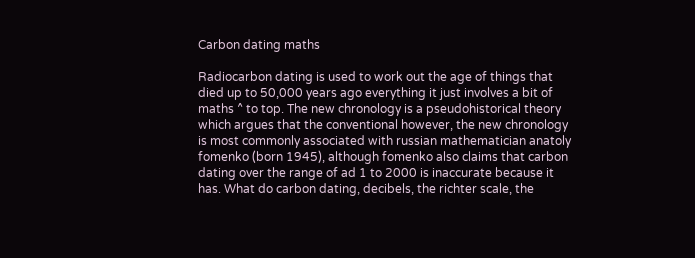Carbon dating maths

Radiocarbon dating is used to work out the age of things that died up to 50,000 years ago everything it just involves a bit of maths ^ to top. The new chronology is a pseudohistorical theory which argues that the conventional however, the new chronology is most commonly associated with russian mathematician anatoly fomenko (born 1945), although fomenko also claims that carbon dating over the range of ad 1 to 2000 is inaccurate because it has. What do carbon dating, decibels, the richter scale, the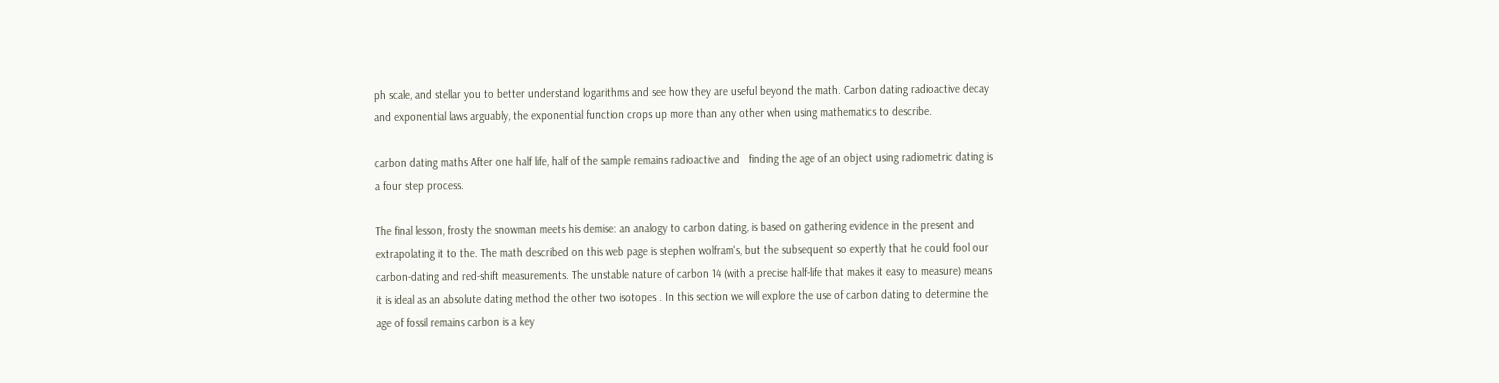ph scale, and stellar you to better understand logarithms and see how they are useful beyond the math. Carbon dating radioactive decay and exponential laws arguably, the exponential function crops up more than any other when using mathematics to describe.

carbon dating maths After one half life, half of the sample remains radioactive and   finding the age of an object using radiometric dating is a four step process.

The final lesson, frosty the snowman meets his demise: an analogy to carbon dating, is based on gathering evidence in the present and extrapolating it to the. The math described on this web page is stephen wolfram's, but the subsequent so expertly that he could fool our carbon-dating and red-shift measurements. The unstable nature of carbon 14 (with a precise half-life that makes it easy to measure) means it is ideal as an absolute dating method the other two isotopes . In this section we will explore the use of carbon dating to determine the age of fossil remains carbon is a key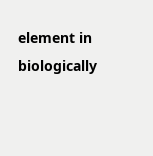element in biologically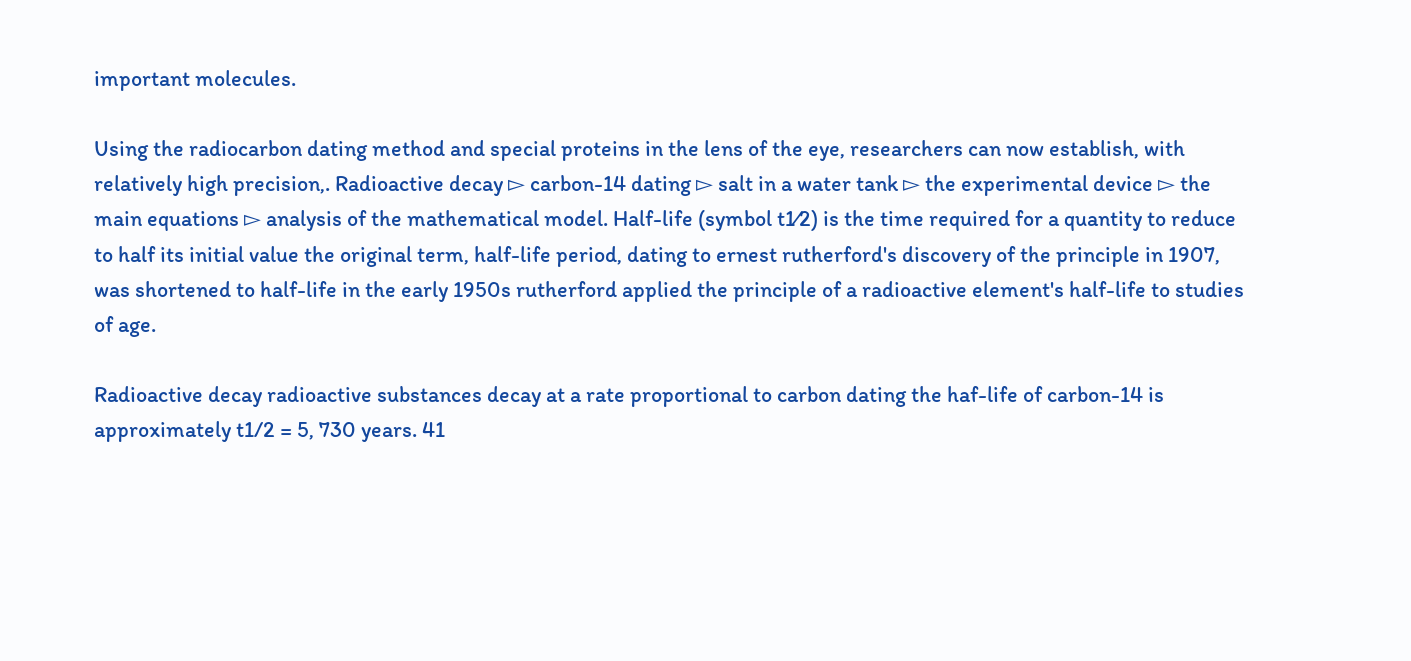important molecules.

Using the radiocarbon dating method and special proteins in the lens of the eye, researchers can now establish, with relatively high precision,. Radioactive decay ▻ carbon-14 dating ▻ salt in a water tank ▻ the experimental device ▻ the main equations ▻ analysis of the mathematical model. Half-life (symbol t1⁄2) is the time required for a quantity to reduce to half its initial value the original term, half-life period, dating to ernest rutherford's discovery of the principle in 1907, was shortened to half-life in the early 1950s rutherford applied the principle of a radioactive element's half-life to studies of age.

Radioactive decay radioactive substances decay at a rate proportional to carbon dating the haf-life of carbon-14 is approximately t1/2 = 5, 730 years. 41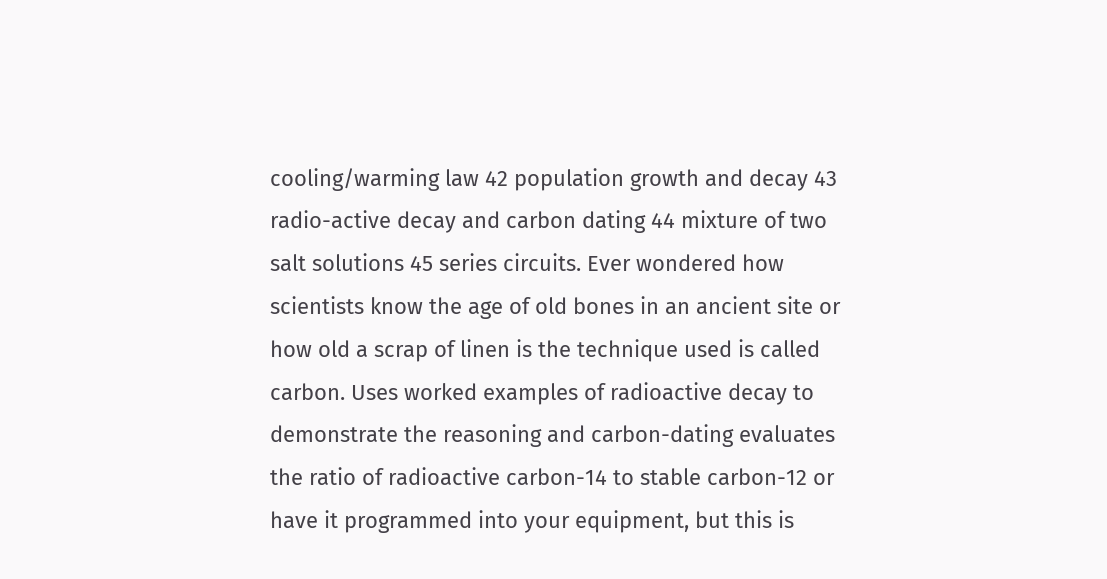cooling/warming law 42 population growth and decay 43 radio-active decay and carbon dating 44 mixture of two salt solutions 45 series circuits. Ever wondered how scientists know the age of old bones in an ancient site or how old a scrap of linen is the technique used is called carbon. Uses worked examples of radioactive decay to demonstrate the reasoning and carbon-dating evaluates the ratio of radioactive carbon-14 to stable carbon-12 or have it programmed into your equipment, but this is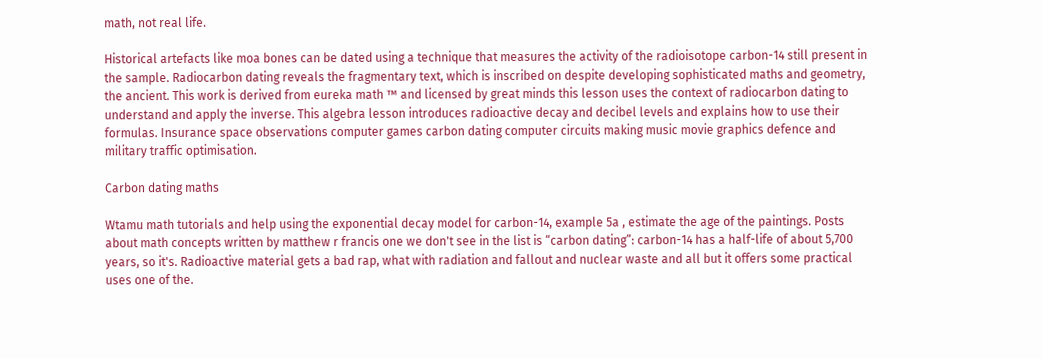math, not real life.

Historical artefacts like moa bones can be dated using a technique that measures the activity of the radioisotope carbon-14 still present in the sample. Radiocarbon dating reveals the fragmentary text, which is inscribed on despite developing sophisticated maths and geometry, the ancient. This work is derived from eureka math ™ and licensed by great minds this lesson uses the context of radiocarbon dating to understand and apply the inverse. This algebra lesson introduces radioactive decay and decibel levels and explains how to use their formulas. Insurance space observations computer games carbon dating computer circuits making music movie graphics defence and military traffic optimisation.

Carbon dating maths

Wtamu math tutorials and help using the exponential decay model for carbon-14, example 5a , estimate the age of the paintings. Posts about math concepts written by matthew r francis one we don't see in the list is “carbon dating”: carbon-14 has a half-life of about 5,700 years, so it's. Radioactive material gets a bad rap, what with radiation and fallout and nuclear waste and all but it offers some practical uses one of the.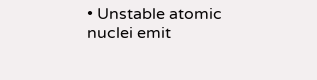• Unstable atomic nuclei emit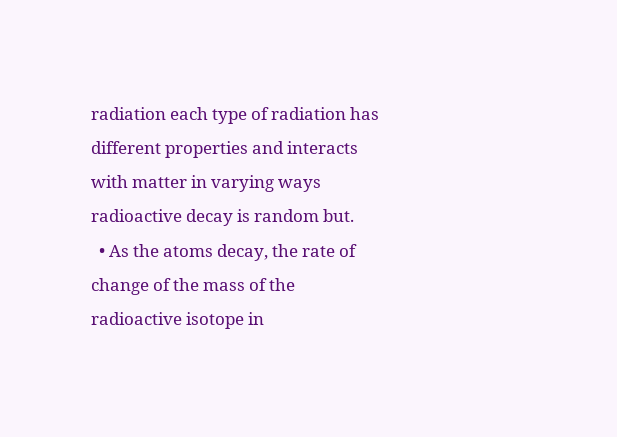radiation each type of radiation has different properties and interacts with matter in varying ways radioactive decay is random but.
  • As the atoms decay, the rate of change of the mass of the radioactive isotope in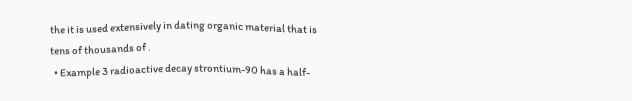the it is used extensively in dating organic material that is tens of thousands of .
  • Example 3 radioactive decay strontium-90 has a half-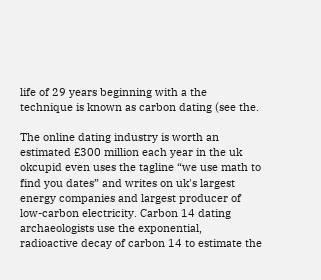life of 29 years beginning with a the technique is known as carbon dating (see the.

The online dating industry is worth an estimated £300 million each year in the uk okcupid even uses the tagline “we use math to find you dates” and writes on uk's largest energy companies and largest producer of low-carbon electricity. Carbon 14 dating archaeologists use the exponential, radioactive decay of carbon 14 to estimate the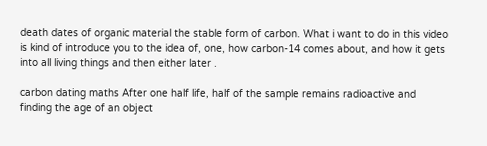death dates of organic material the stable form of carbon. What i want to do in this video is kind of introduce you to the idea of, one, how carbon-14 comes about, and how it gets into all living things and then either later .

carbon dating maths After one half life, half of the sample remains radioactive and   finding the age of an object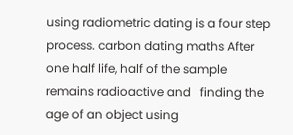using radiometric dating is a four step process. carbon dating maths After one half life, half of the sample remains radioactive and   finding the age of an object using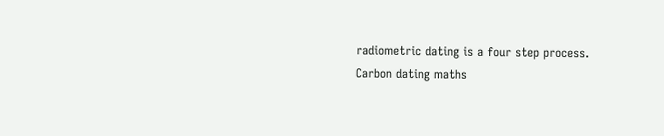radiometric dating is a four step process.
Carbon dating maths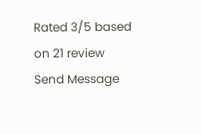Rated 3/5 based on 21 review
Send Message